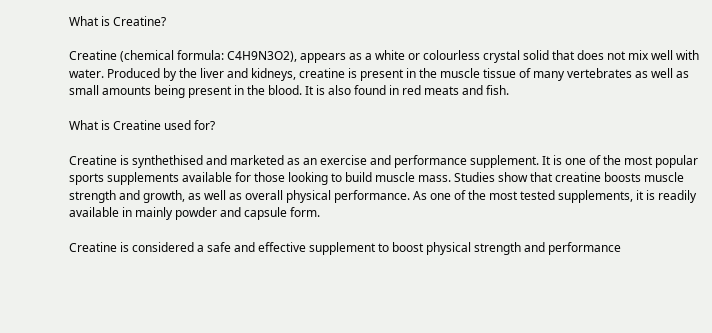What is Creatine?

Creatine (chemical formula: C4H9N3O2), appears as a white or colourless crystal solid that does not mix well with water. Produced by the liver and kidneys, creatine is present in the muscle tissue of many vertebrates as well as small amounts being present in the blood. It is also found in red meats and fish.

What is Creatine used for?

Creatine is synthethised and marketed as an exercise and performance supplement. It is one of the most popular sports supplements available for those looking to build muscle mass. Studies show that creatine boosts muscle strength and growth, as well as overall physical performance. As one of the most tested supplements, it is readily available in mainly powder and capsule form.

Creatine is considered a safe and effective supplement to boost physical strength and performance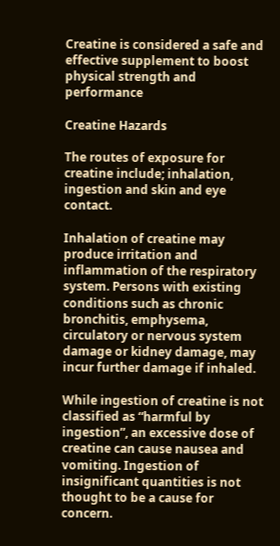Creatine is considered a safe and effective supplement to boost physical strength and performance

Creatine Hazards

The routes of exposure for creatine include; inhalation, ingestion and skin and eye contact.

Inhalation of creatine may produce irritation and inflammation of the respiratory system. Persons with existing conditions such as chronic bronchitis, emphysema, circulatory or nervous system damage or kidney damage, may incur further damage if inhaled.

While ingestion of creatine is not classified as “harmful by ingestion”, an excessive dose of creatine can cause nausea and vomiting. Ingestion of insignificant quantities is not thought to be a cause for concern.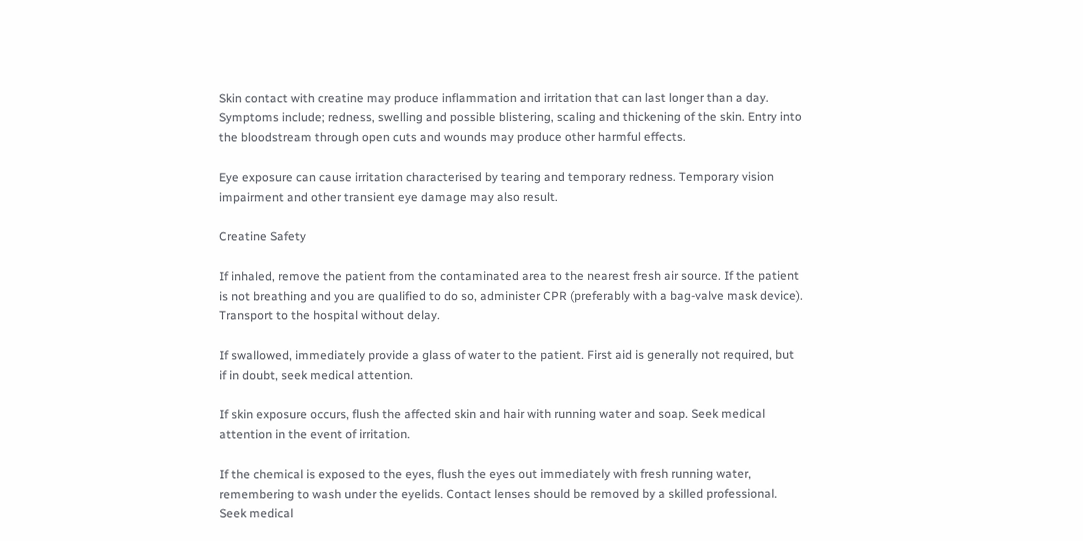Skin contact with creatine may produce inflammation and irritation that can last longer than a day. Symptoms include; redness, swelling and possible blistering, scaling and thickening of the skin. Entry into the bloodstream through open cuts and wounds may produce other harmful effects.

Eye exposure can cause irritation characterised by tearing and temporary redness. Temporary vision impairment and other transient eye damage may also result.

Creatine Safety

If inhaled, remove the patient from the contaminated area to the nearest fresh air source. If the patient is not breathing and you are qualified to do so, administer CPR (preferably with a bag-valve mask device). Transport to the hospital without delay.

If swallowed, immediately provide a glass of water to the patient. First aid is generally not required, but if in doubt, seek medical attention.

If skin exposure occurs, flush the affected skin and hair with running water and soap. Seek medical attention in the event of irritation.

If the chemical is exposed to the eyes, flush the eyes out immediately with fresh running water, remembering to wash under the eyelids. Contact lenses should be removed by a skilled professional. Seek medical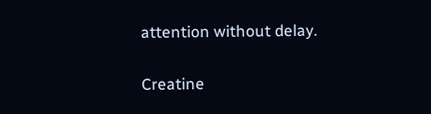attention without delay.

Creatine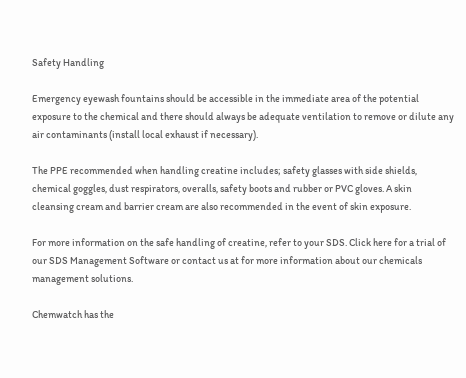Safety Handling

Emergency eyewash fountains should be accessible in the immediate area of the potential exposure to the chemical and there should always be adequate ventilation to remove or dilute any air contaminants (install local exhaust if necessary).

The PPE recommended when handling creatine includes; safety glasses with side shields, chemical goggles, dust respirators, overalls, safety boots and rubber or PVC gloves. A skin cleansing cream and barrier cream are also recommended in the event of skin exposure.

For more information on the safe handling of creatine, refer to your SDS. Click here for a trial of our SDS Management Software or contact us at for more information about our chemicals management solutions.

Chemwatch has the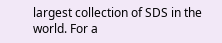largest collection of SDS in the world. For a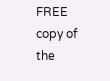FREE copy of the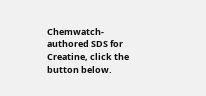Chemwatch-authored SDS for Creatine, click the button below.